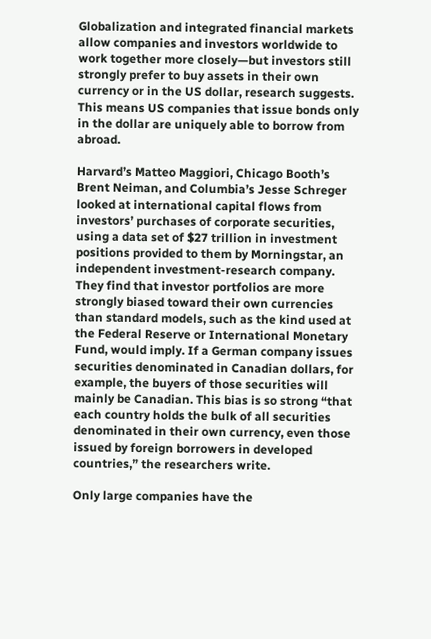Globalization and integrated financial markets allow companies and investors worldwide to work together more closely—but investors still strongly prefer to buy assets in their own currency or in the US dollar, research suggests. This means US companies that issue bonds only in the dollar are uniquely able to borrow from abroad.

Harvard’s Matteo Maggiori, Chicago Booth’s Brent Neiman, and Columbia’s Jesse Schreger looked at international capital flows from investors’ purchases of corporate securities, using a data set of $27 trillion in investment positions provided to them by Morningstar, an independent investment-research company. They find that investor portfolios are more strongly biased toward their own currencies than standard models, such as the kind used at the Federal Reserve or International Monetary Fund, would imply. If a German company issues securities denominated in Canadian dollars, for example, the buyers of those securities will mainly be Canadian. This bias is so strong “that each country holds the bulk of all securities denominated in their own currency, even those issued by foreign borrowers in developed countries,” the researchers write.

Only large companies have the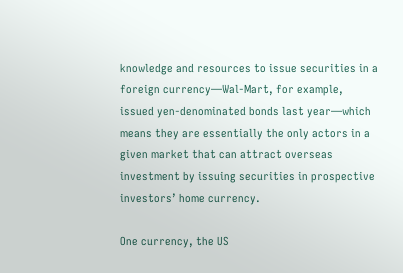knowledge and resources to issue securities in a foreign currency—Wal-Mart, for example, issued yen-denominated bonds last year—which means they are essentially the only actors in a given market that can attract overseas investment by issuing securities in prospective investors’ home currency.

One currency, the US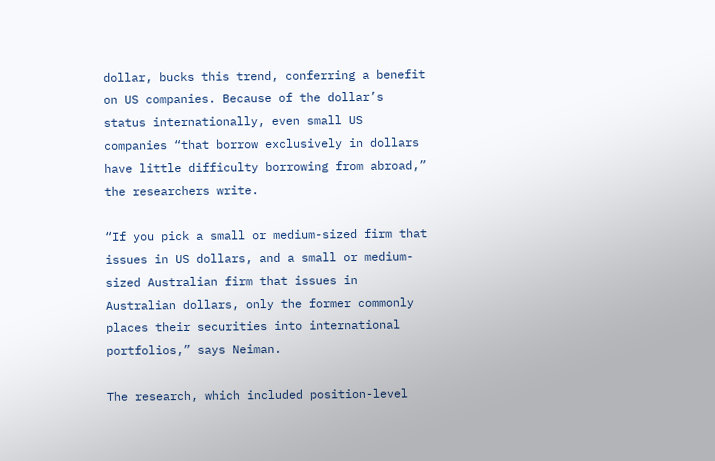dollar, bucks this trend, conferring a benefit on US companies. Because of the dollar’s status internationally, even small US companies “that borrow exclusively in dollars have little difficulty borrowing from abroad,” the researchers write.

“If you pick a small or medium-sized firm that issues in US dollars, and a small or medium-sized Australian firm that issues in Australian dollars, only the former commonly places their securities into international portfolios,” says Neiman.

The research, which included position-level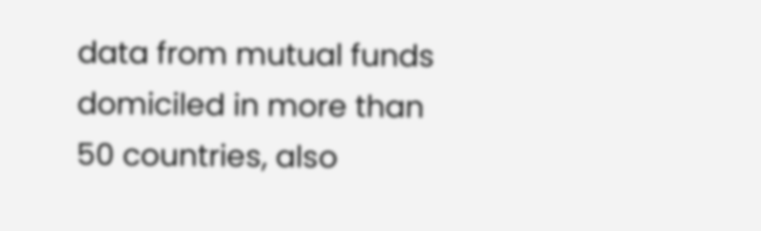data from mutual funds domiciled in more than 50 countries, also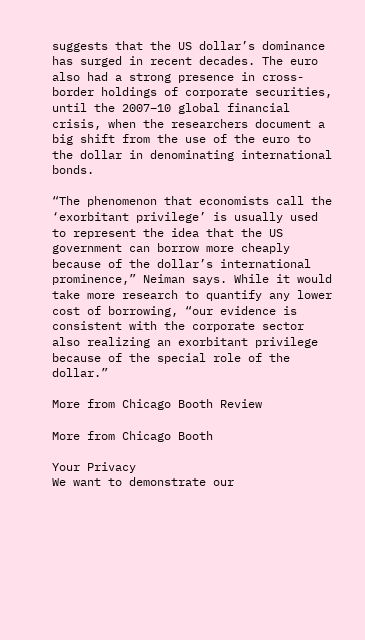suggests that the US dollar’s dominance has surged in recent decades. The euro also had a strong presence in cross-border holdings of corporate securities, until the 2007–10 global financial crisis, when the researchers document a big shift from the use of the euro to the dollar in denominating international bonds.

“The phenomenon that economists call the ‘exorbitant privilege’ is usually used to represent the idea that the US government can borrow more cheaply because of the dollar’s international prominence,” Neiman says. While it would take more research to quantify any lower cost of borrowing, “our evidence is consistent with the corporate sector also realizing an exorbitant privilege because of the special role of the dollar.”

More from Chicago Booth Review

More from Chicago Booth

Your Privacy
We want to demonstrate our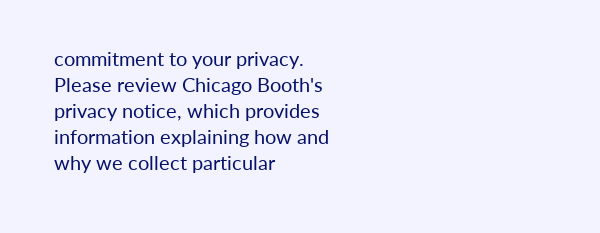commitment to your privacy. Please review Chicago Booth's privacy notice, which provides information explaining how and why we collect particular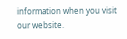information when you visit our website.